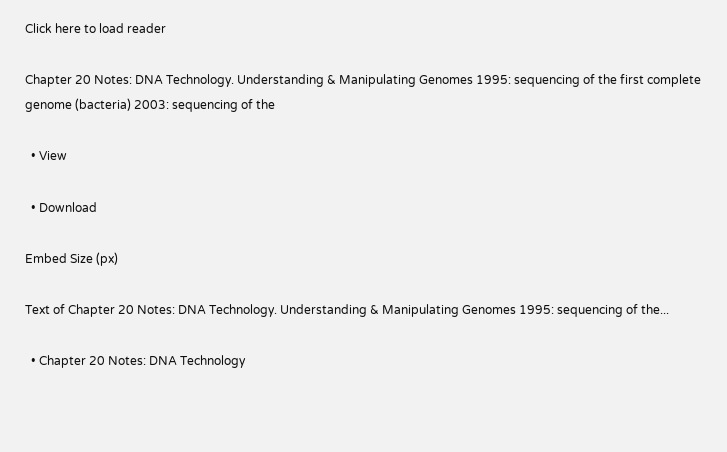Click here to load reader

Chapter 20 Notes: DNA Technology. Understanding & Manipulating Genomes 1995: sequencing of the first complete genome (bacteria) 2003: sequencing of the

  • View

  • Download

Embed Size (px)

Text of Chapter 20 Notes: DNA Technology. Understanding & Manipulating Genomes 1995: sequencing of the...

  • Chapter 20 Notes: DNA Technology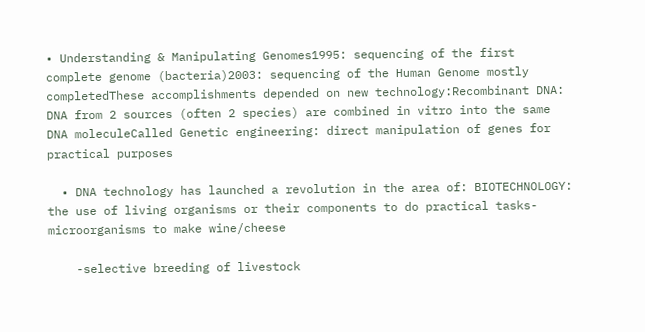• Understanding & Manipulating Genomes1995: sequencing of the first complete genome (bacteria)2003: sequencing of the Human Genome mostly completedThese accomplishments depended on new technology:Recombinant DNA: DNA from 2 sources (often 2 species) are combined in vitro into the same DNA moleculeCalled Genetic engineering: direct manipulation of genes for practical purposes

  • DNA technology has launched a revolution in the area of: BIOTECHNOLOGY: the use of living organisms or their components to do practical tasks-microorganisms to make wine/cheese

    -selective breeding of livestock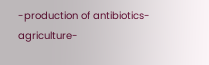-production of antibiotics-agriculture-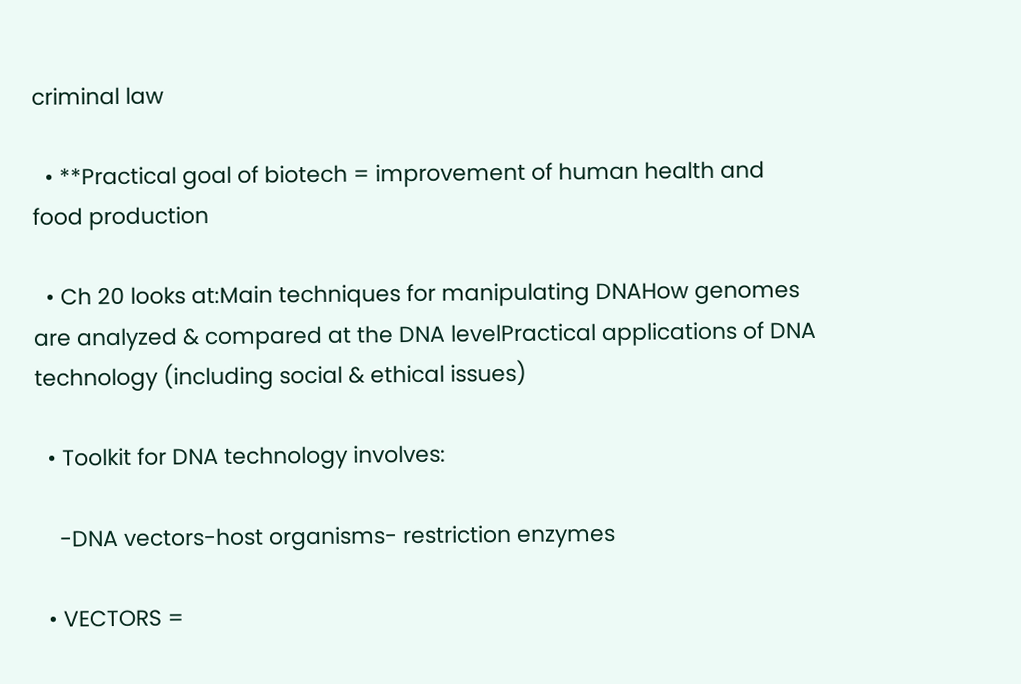criminal law

  • **Practical goal of biotech = improvement of human health and food production

  • Ch 20 looks at:Main techniques for manipulating DNAHow genomes are analyzed & compared at the DNA levelPractical applications of DNA technology (including social & ethical issues)

  • Toolkit for DNA technology involves:

    -DNA vectors-host organisms- restriction enzymes

  • VECTORS =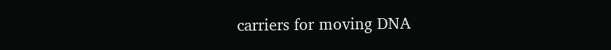carriers for moving DNA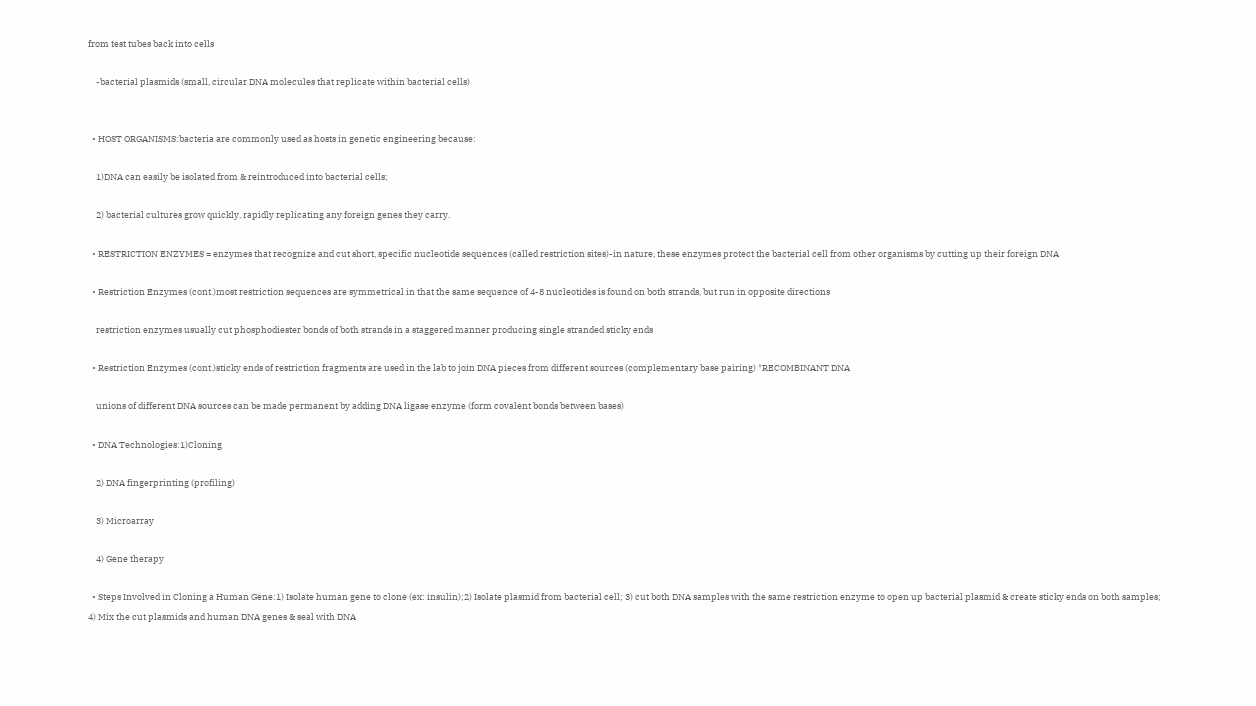from test tubes back into cells

    -bacterial plasmids (small, circular DNA molecules that replicate within bacterial cells)


  • HOST ORGANISMS:bacteria are commonly used as hosts in genetic engineering because:

    1)DNA can easily be isolated from & reintroduced into bacterial cells;

    2) bacterial cultures grow quickly, rapidly replicating any foreign genes they carry.

  • RESTRICTION ENZYMES = enzymes that recognize and cut short, specific nucleotide sequences (called restriction sites)-in nature, these enzymes protect the bacterial cell from other organisms by cutting up their foreign DNA

  • Restriction Enzymes (cont.)most restriction sequences are symmetrical in that the same sequence of 4-8 nucleotides is found on both strands, but run in opposite directions

    restriction enzymes usually cut phosphodiester bonds of both strands in a staggered manner producing single stranded sticky ends

  • Restriction Enzymes (cont.)sticky ends of restriction fragments are used in the lab to join DNA pieces from different sources (complementary base pairing) *RECOMBINANT DNA

    unions of different DNA sources can be made permanent by adding DNA ligase enzyme (form covalent bonds between bases)

  • DNA Technologies:1)Cloning

    2) DNA fingerprinting (profiling)

    3) Microarray

    4) Gene therapy

  • Steps Involved in Cloning a Human Gene:1) Isolate human gene to clone (ex: insulin);2) Isolate plasmid from bacterial cell; 3) cut both DNA samples with the same restriction enzyme to open up bacterial plasmid & create sticky ends on both samples; 4) Mix the cut plasmids and human DNA genes & seal with DNA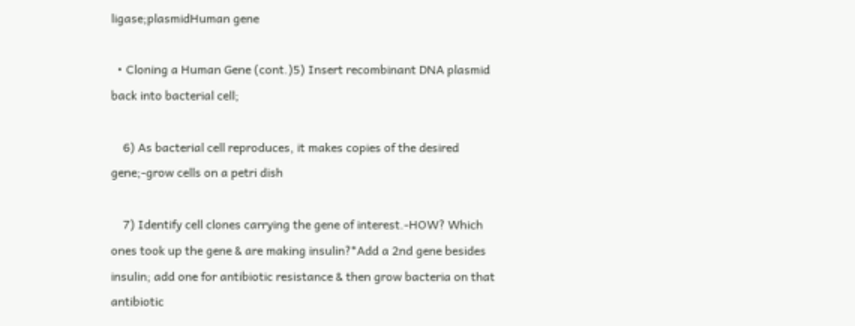ligase;plasmidHuman gene

  • Cloning a Human Gene (cont.)5) Insert recombinant DNA plasmid back into bacterial cell;

    6) As bacterial cell reproduces, it makes copies of the desired gene;-grow cells on a petri dish

    7) Identify cell clones carrying the gene of interest.-HOW? Which ones took up the gene & are making insulin?*Add a 2nd gene besides insulin; add one for antibiotic resistance & then grow bacteria on that antibiotic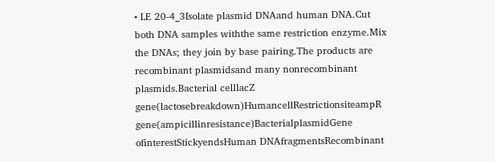• LE 20-4_3Isolate plasmid DNAand human DNA.Cut both DNA samples withthe same restriction enzyme.Mix the DNAs; they join by base pairing.The products are recombinant plasmidsand many nonrecombinant plasmids.Bacterial celllacZ gene(lactosebreakdown)HumancellRestrictionsiteampR gene(ampicillinresistance)BacterialplasmidGene ofinterestStickyendsHuman DNAfragmentsRecombinant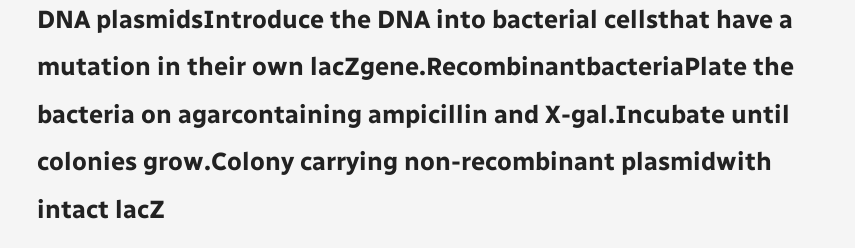DNA plasmidsIntroduce the DNA into bacterial cellsthat have a mutation in their own lacZgene.RecombinantbacteriaPlate the bacteria on agarcontaining ampicillin and X-gal.Incubate until colonies grow.Colony carrying non-recombinant plasmidwith intact lacZ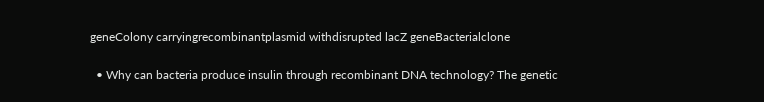geneColony carryingrecombinantplasmid withdisrupted lacZ geneBacterialclone

  • Why can bacteria produce insulin through recombinant DNA technology? The genetic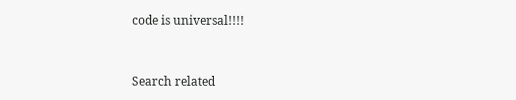code is universal!!!!


Search related